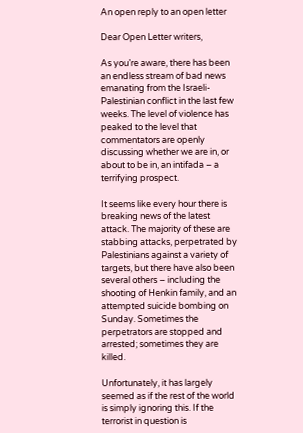An open reply to an open letter

Dear Open Letter writers,

As you’re aware, there has been an endless stream of bad news emanating from the Israeli-Palestinian conflict in the last few weeks. The level of violence has peaked to the level that commentators are openly discussing whether we are in, or about to be in, an intifada – a terrifying prospect.

It seems like every hour there is breaking news of the latest attack. The majority of these are stabbing attacks, perpetrated by Palestinians against a variety of targets, but there have also been several others – including the shooting of Henkin family, and an attempted suicide bombing on Sunday. Sometimes the perpetrators are stopped and arrested; sometimes they are killed.

Unfortunately, it has largely seemed as if the rest of the world is simply ignoring this. If the terrorist in question is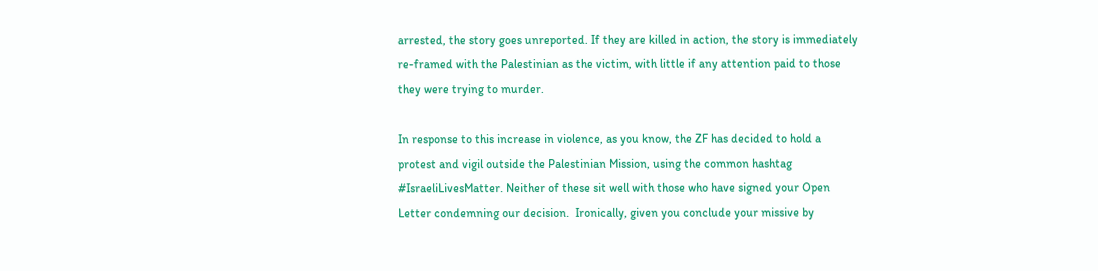arrested, the story goes unreported. If they are killed in action, the story is immediately re-framed with the Palestinian as the victim, with little if any attention paid to those they were trying to murder.

In response to this increase in violence, as you know, the ZF has decided to hold a protest and vigil outside the Palestinian Mission, using the common hashtag #IsraeliLivesMatter. Neither of these sit well with those who have signed your Open Letter condemning our decision.  Ironically, given you conclude your missive by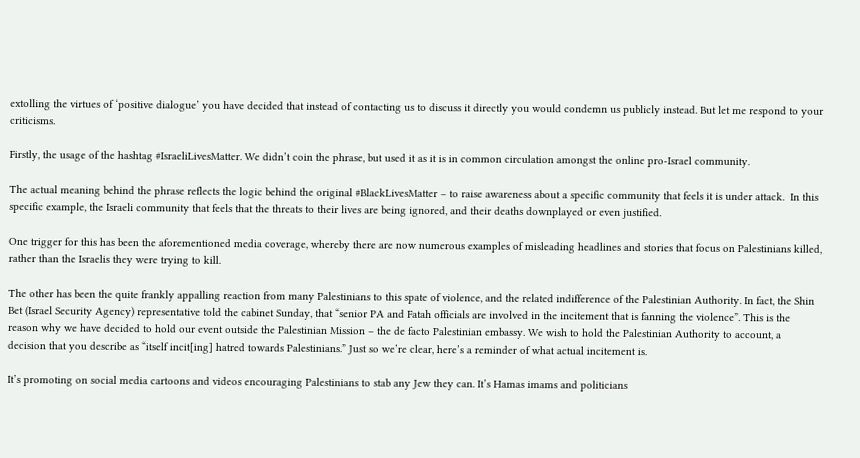extolling the virtues of ‘positive dialogue’ you have decided that instead of contacting us to discuss it directly you would condemn us publicly instead. But let me respond to your criticisms.

Firstly, the usage of the hashtag #IsraeliLivesMatter. We didn’t coin the phrase, but used it as it is in common circulation amongst the online pro-Israel community.

The actual meaning behind the phrase reflects the logic behind the original #BlackLivesMatter – to raise awareness about a specific community that feels it is under attack.  In this specific example, the Israeli community that feels that the threats to their lives are being ignored, and their deaths downplayed or even justified.

One trigger for this has been the aforementioned media coverage, whereby there are now numerous examples of misleading headlines and stories that focus on Palestinians killed, rather than the Israelis they were trying to kill.

The other has been the quite frankly appalling reaction from many Palestinians to this spate of violence, and the related indifference of the Palestinian Authority. In fact, the Shin Bet (Israel Security Agency) representative told the cabinet Sunday, that “senior PA and Fatah officials are involved in the incitement that is fanning the violence”. This is the reason why we have decided to hold our event outside the Palestinian Mission – the de facto Palestinian embassy. We wish to hold the Palestinian Authority to account, a decision that you describe as “itself incit[ing] hatred towards Palestinians.” Just so we’re clear, here’s a reminder of what actual incitement is.

It’s promoting on social media cartoons and videos encouraging Palestinians to stab any Jew they can. It’s Hamas imams and politicians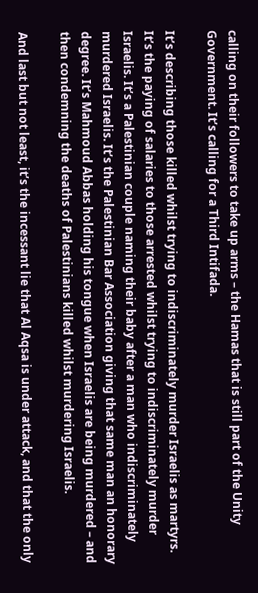calling on their followers to take up arms – the Hamas that is still part of the Unity Government. It’s calling for a Third Intifada.

It’s describing those killed whilst trying to indiscriminately murder Israelis as martyrs. It’s the paying of salaries to those arrested whilst trying to indiscriminately murder Israelis. It’s a Palestinian couple naming their baby after a man who indiscriminately murdered Israelis. It’s the Palestinian Bar Association giving that same man an honorary degree. It’s Mahmoud Abbas holding his tongue when Israelis are being murdered – and then condemning the deaths of Palestinians killed whilst murdering Israelis.

And last but not least, it’s the incessant lie that Al Aqsa is under attack, and that the only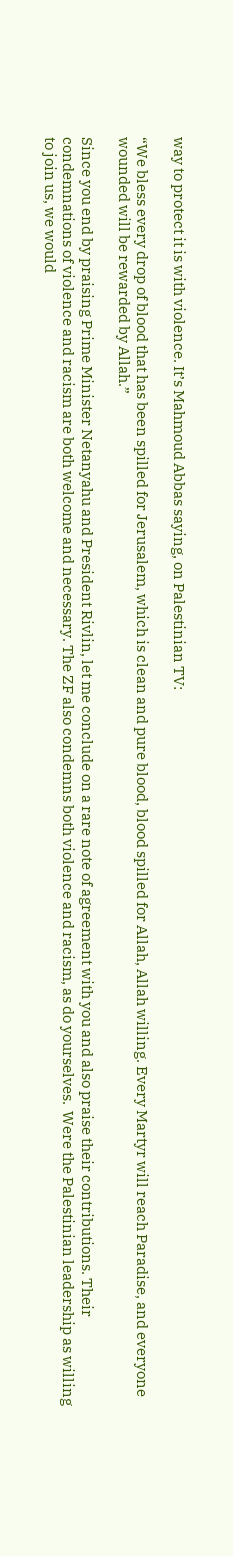way to protect it is with violence. It’s Mahmoud Abbas saying, on Palestinian TV:

“We bless every drop of blood that has been spilled for Jerusalem, which is clean and pure blood, blood spilled for Allah, Allah willing. Every Martyr will reach Paradise, and everyone wounded will be rewarded by Allah.”

Since you end by praising Prime Minister Netanyahu and President Rivlin, let me conclude on a rare note of agreement with you and also praise their contributions. Their condemnations of violence and racism are both welcome and necessary. The ZF also condemns both violence and racism, as do yourselves.  Were the Palestinian leadership as willing to join us, we would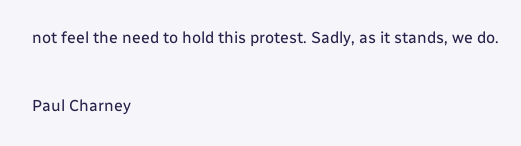not feel the need to hold this protest. Sadly, as it stands, we do.


Paul Charney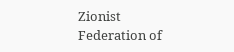Zionist Federation of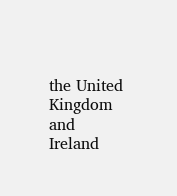the United Kingdom and Ireland